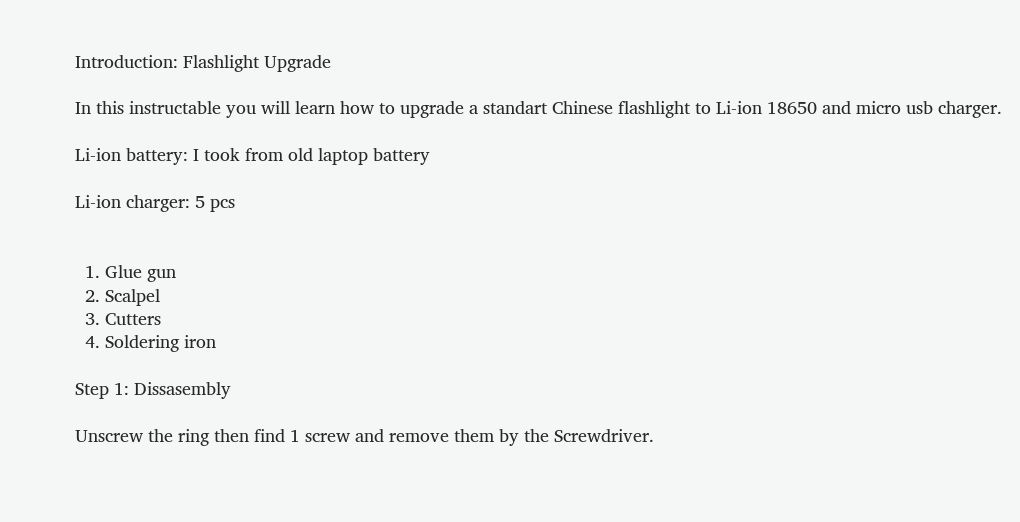Introduction: Flashlight Upgrade

In this instructable you will learn how to upgrade a standart Chinese flashlight to Li-ion 18650 and micro usb charger.

Li-ion battery: I took from old laptop battery

Li-ion charger: 5 pcs


  1. Glue gun
  2. Scalpel
  3. Cutters
  4. Soldering iron

Step 1: Dissasembly

Unscrew the ring then find 1 screw and remove them by the Screwdriver.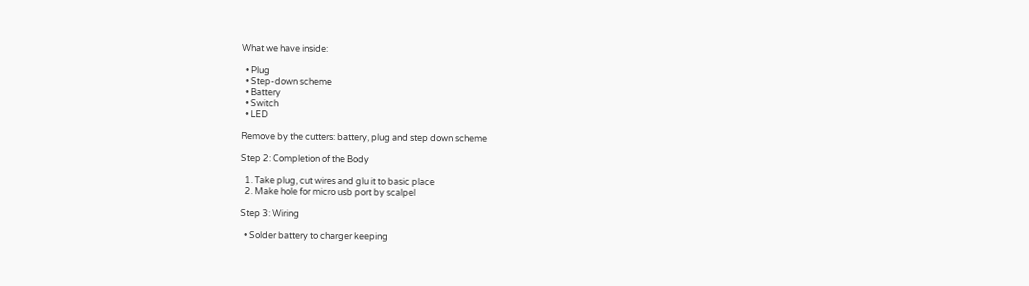What we have inside:

  • Plug
  • Step-down scheme
  • Battery
  • Switch
  • LED

Remove by the cutters: battery, plug and step down scheme

Step 2: Сompletion of the Body

  1. Take plug, cut wires and glu it to basic place
  2. Make hole for micro usb port by scalpel

Step 3: Wiring

  • Solder battery to charger keeping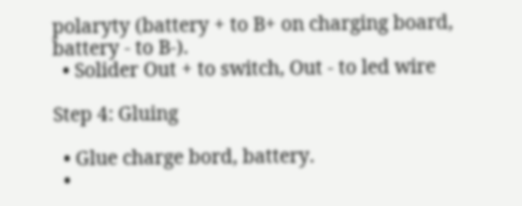polaryty (battery + to B+ on charging board, battery - to B-).
  • Solider Out + to switch, Out - to led wire

Step 4: Gluing

  • Glue charge bord, battery.
  •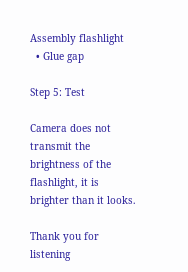Assembly flashlight
  • Glue gap

Step 5: Test

Camera does not transmit the brightness of the flashlight, it is brighter than it looks.

Thank you for listening